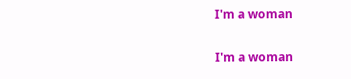I'm a woman

I'm a woman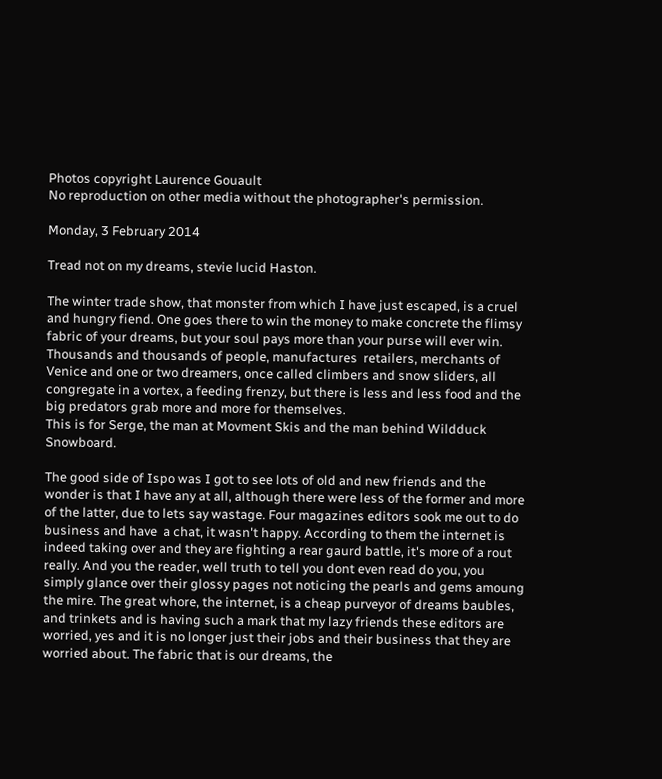Photos copyright Laurence Gouault
No reproduction on other media without the photographer's permission.

Monday, 3 February 2014

Tread not on my dreams, stevie lucid Haston.

The winter trade show, that monster from which I have just escaped, is a cruel and hungry fiend. One goes there to win the money to make concrete the flimsy fabric of your dreams, but your soul pays more than your purse will ever win. Thousands and thousands of people, manufactures  retailers, merchants of Venice and one or two dreamers, once called climbers and snow sliders, all congregate in a vortex, a feeding frenzy, but there is less and less food and the big predators grab more and more for themselves.
This is for Serge, the man at Movment Skis and the man behind Wildduck Snowboard.

The good side of Ispo was I got to see lots of old and new friends and the wonder is that I have any at all, although there were less of the former and more of the latter, due to lets say wastage. Four magazines editors sook me out to do business and have  a chat, it wasn't happy. According to them the internet is indeed taking over and they are fighting a rear gaurd battle, it's more of a rout really. And you the reader, well truth to tell you dont even read do you, you simply glance over their glossy pages not noticing the pearls and gems amoung the mire. The great whore, the internet, is a cheap purveyor of dreams baubles, and trinkets and is having such a mark that my lazy friends these editors are worried, yes and it is no longer just their jobs and their business that they are worried about. The fabric that is our dreams, the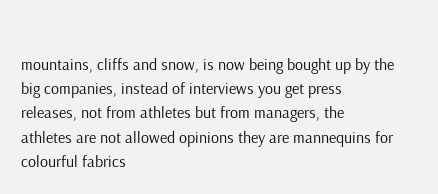mountains, cliffs and snow, is now being bought up by the big companies, instead of interviews you get press releases, not from athletes but from managers, the athletes are not allowed opinions they are mannequins for colourful fabrics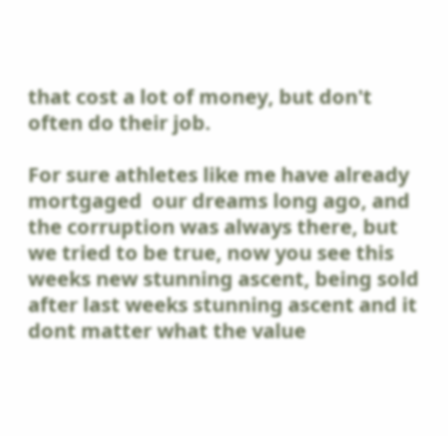that cost a lot of money, but don't often do their job.

For sure athletes like me have already mortgaged  our dreams long ago, and the corruption was always there, but we tried to be true, now you see this weeks new stunning ascent, being sold after last weeks stunning ascent and it dont matter what the value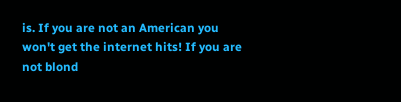is. If you are not an American you won't get the internet hits! If you are not blond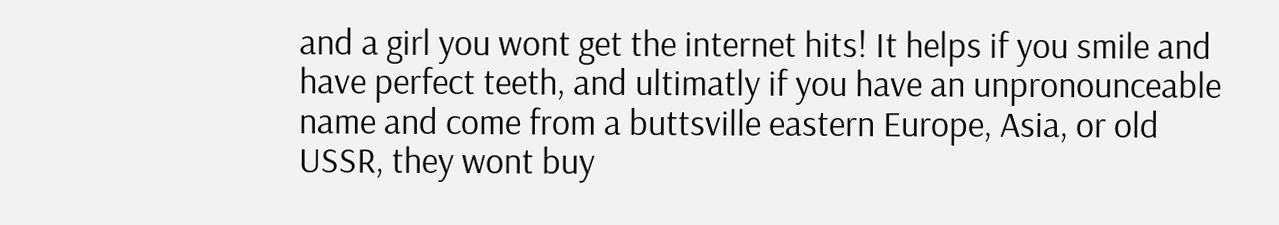and a girl you wont get the internet hits! It helps if you smile and have perfect teeth, and ultimatly if you have an unpronounceable name and come from a buttsville eastern Europe, Asia, or old USSR, they wont buy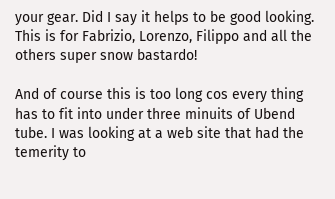your gear. Did I say it helps to be good looking.
This is for Fabrizio, Lorenzo, Filippo and all the others super snow bastardo!

And of course this is too long cos every thing has to fit into under three minuits of Ubend tube. I was looking at a web site that had the temerity to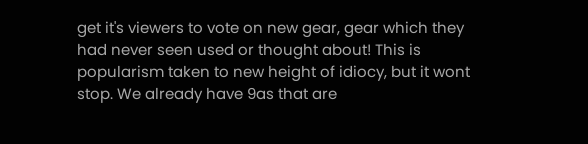get it's viewers to vote on new gear, gear which they had never seen used or thought about! This is popularism taken to new height of idiocy, but it wont stop. We already have 9as that are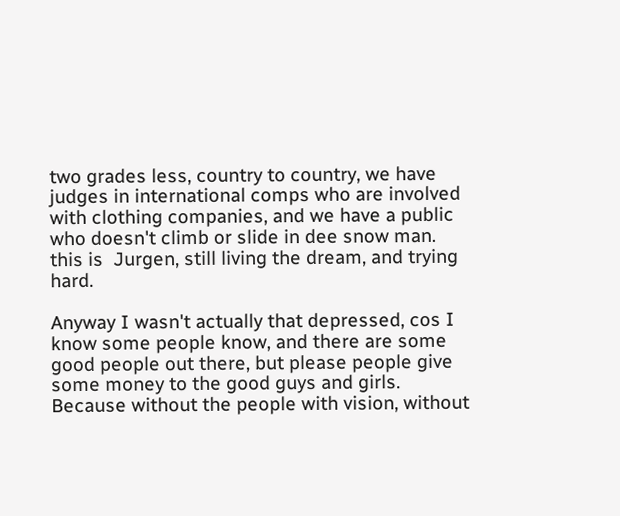two grades less, country to country, we have judges in international comps who are involved with clothing companies, and we have a public who doesn't climb or slide in dee snow man.
this is  Jurgen, still living the dream, and trying hard.

Anyway I wasn't actually that depressed, cos I know some people know, and there are some good people out there, but please people give some money to the good guys and girls. Because without the people with vision, without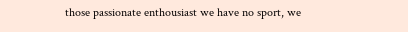those passionate enthousiast we have no sport, we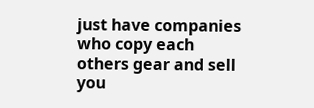just have companies who copy each others gear and sell you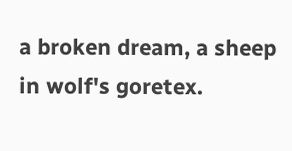a broken dream, a sheep in wolf's goretex.